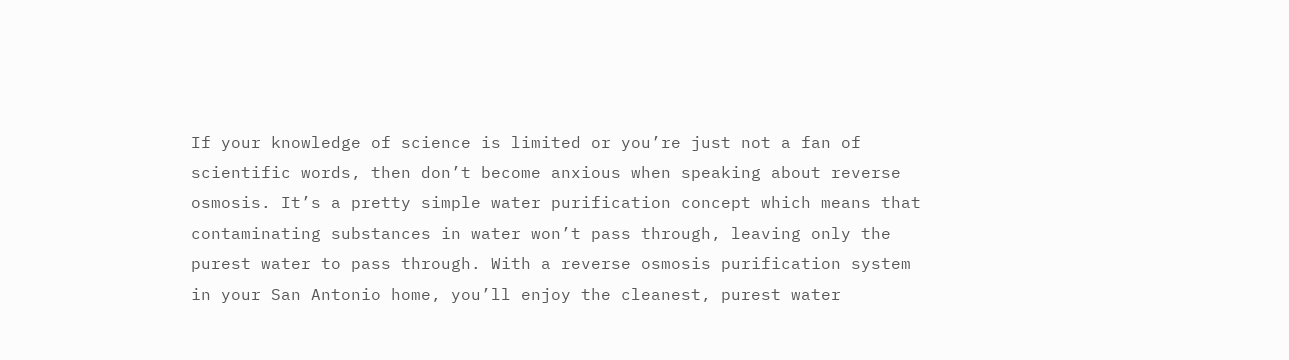If your knowledge of science is limited or you’re just not a fan of scientific words, then don’t become anxious when speaking about reverse osmosis. It’s a pretty simple water purification concept which means that contaminating substances in water won’t pass through, leaving only the purest water to pass through. With a reverse osmosis purification system in your San Antonio home, you’ll enjoy the cleanest, purest water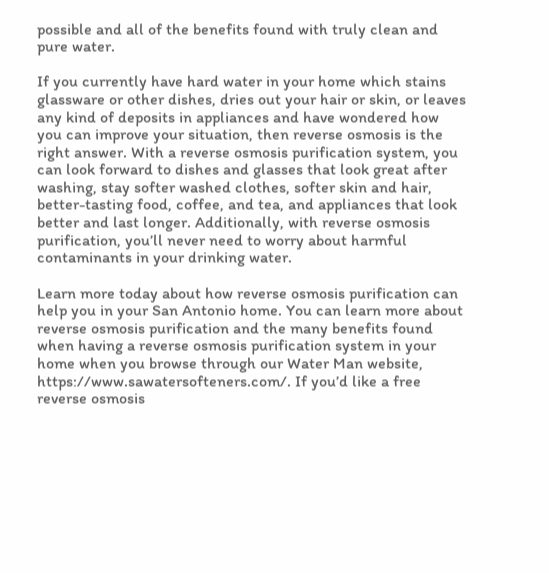possible and all of the benefits found with truly clean and pure water.

If you currently have hard water in your home which stains glassware or other dishes, dries out your hair or skin, or leaves any kind of deposits in appliances and have wondered how you can improve your situation, then reverse osmosis is the right answer. With a reverse osmosis purification system, you can look forward to dishes and glasses that look great after washing, stay softer washed clothes, softer skin and hair, better-tasting food, coffee, and tea, and appliances that look better and last longer. Additionally, with reverse osmosis purification, you’ll never need to worry about harmful contaminants in your drinking water.

Learn more today about how reverse osmosis purification can help you in your San Antonio home. You can learn more about reverse osmosis purification and the many benefits found when having a reverse osmosis purification system in your home when you browse through our Water Man website, https://www.sawatersofteners.com/. If you’d like a free reverse osmosis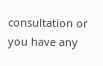consultation or you have any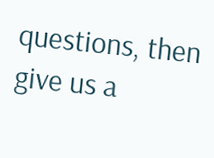questions, then give us a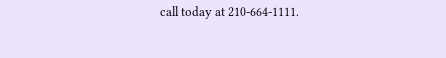call today at 210-664-1111.